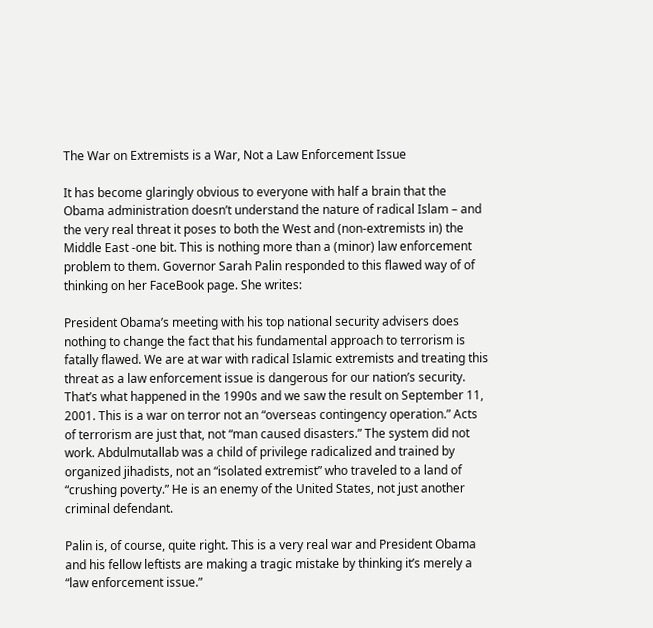The War on Extremists is a War, Not a Law Enforcement Issue

It has become glaringly obvious to everyone with half a brain that the Obama administration doesn’t understand the nature of radical Islam – and the very real threat it poses to both the West and (non-extremists in) the Middle East -one bit. This is nothing more than a (minor) law enforcement problem to them. Governor Sarah Palin responded to this flawed way of of thinking on her FaceBook page. She writes:

President Obama’s meeting with his top national security advisers does nothing to change the fact that his fundamental approach to terrorism is fatally flawed. We are at war with radical Islamic extremists and treating this threat as a law enforcement issue is dangerous for our nation’s security. That’s what happened in the 1990s and we saw the result on September 11, 2001. This is a war on terror not an “overseas contingency operation.” Acts of terrorism are just that, not “man caused disasters.” The system did not work. Abdulmutallab was a child of privilege radicalized and trained by organized jihadists, not an “isolated extremist” who traveled to a land of “crushing poverty.” He is an enemy of the United States, not just another criminal defendant.

Palin is, of course, quite right. This is a very real war and President Obama and his fellow leftists are making a tragic mistake by thinking it’s merely a “law enforcement issue.”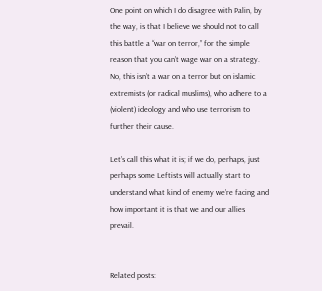One point on which I do disagree with Palin, by the way, is that I believe we should not to call this battle a “war on terror,” for the simple reason that you can’t wage war on a strategy. No, this isn’t a war on a terror but on islamic extremists (or radical muslims), who adhere to a (violent) ideology and who use terrorism to further their cause.

Let’s call this what it is; if we do, perhaps, just perhaps some Leftists will actually start to understand what kind of enemy we’re facing and how important it is that we and our allies prevail.


Related posts: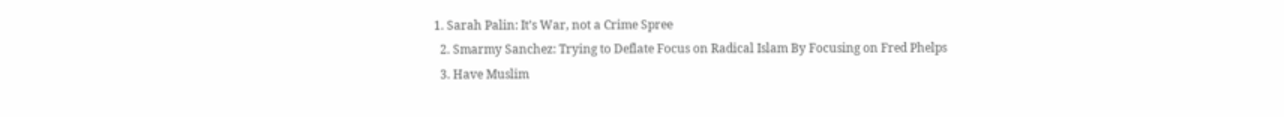1. Sarah Palin: It’s War, not a Crime Spree
  2. Smarmy Sanchez: Trying to Deflate Focus on Radical Islam By Focusing on Fred Phelps
  3. Have Muslim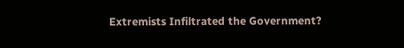Extremists Infiltrated the Government?